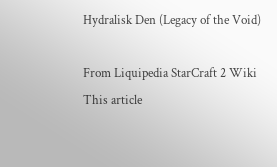Hydralisk Den (Legacy of the Void)

From Liquipedia StarCraft 2 Wiki
This article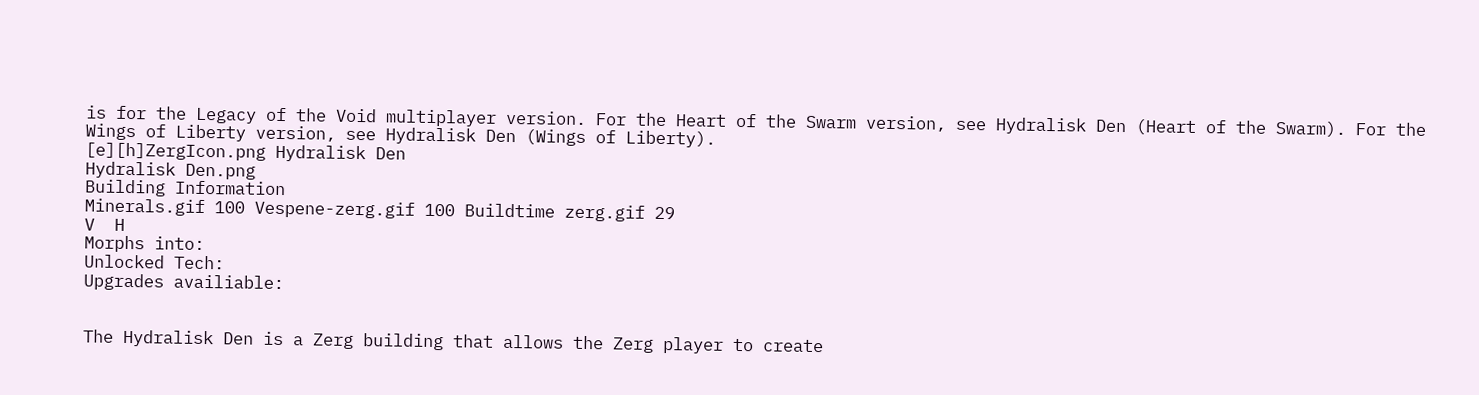is for the Legacy of the Void multiplayer version. For the Heart of the Swarm version, see Hydralisk Den (Heart of the Swarm). For the Wings of Liberty version, see Hydralisk Den (Wings of Liberty).
[e][h]ZergIcon.png Hydralisk Den
Hydralisk Den.png
Building Information
Minerals.gif 100 Vespene-zerg.gif 100 Buildtime zerg.gif 29
V  H
Morphs into:
Unlocked Tech:
Upgrades availiable:


The Hydralisk Den is a Zerg building that allows the Zerg player to create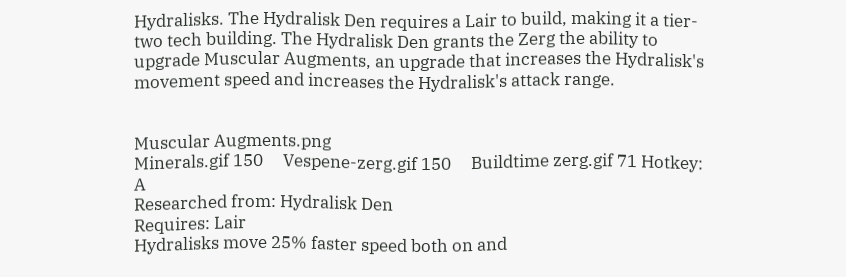Hydralisks. The Hydralisk Den requires a Lair to build, making it a tier-two tech building. The Hydralisk Den grants the Zerg the ability to upgrade Muscular Augments, an upgrade that increases the Hydralisk's movement speed and increases the Hydralisk's attack range.


Muscular Augments.png
Minerals.gif 150     Vespene-zerg.gif 150     Buildtime zerg.gif 71 Hotkey: A
Researched from: Hydralisk Den
Requires: Lair
Hydralisks move 25% faster speed both on and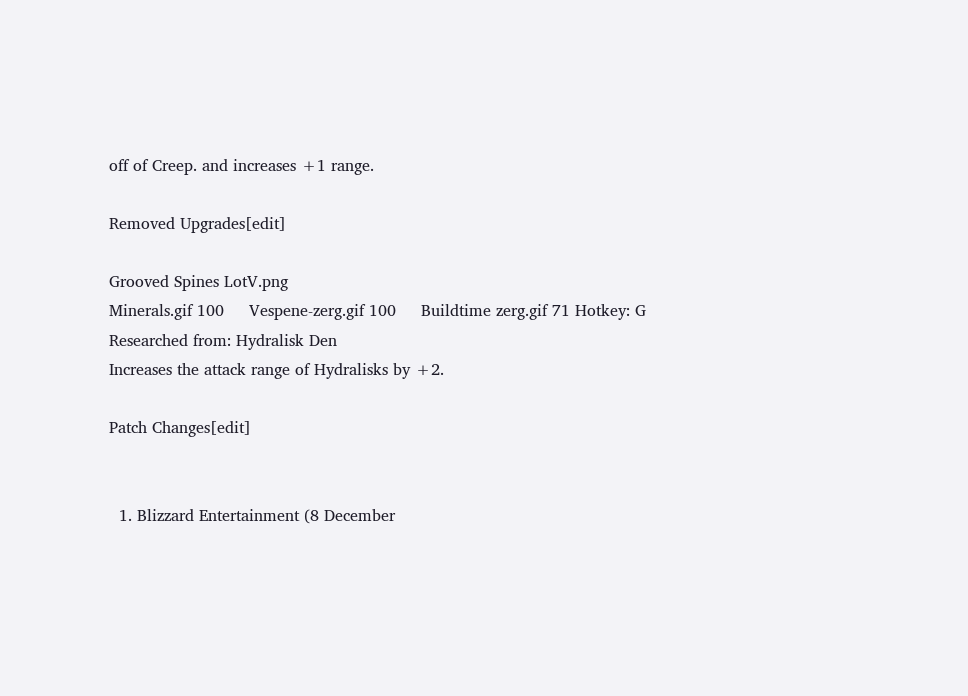off of Creep. and increases +1 range.

Removed Upgrades[edit]

Grooved Spines LotV.png
Minerals.gif 100     Vespene-zerg.gif 100     Buildtime zerg.gif 71 Hotkey: G
Researched from: Hydralisk Den
Increases the attack range of Hydralisks by +2.

Patch Changes[edit]


  1. Blizzard Entertainment (8 December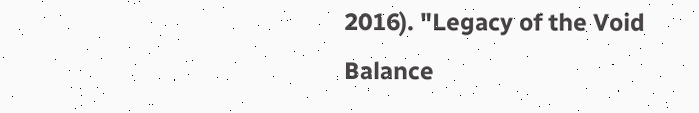2016). "Legacy of the Void Balance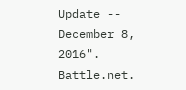Update -- December 8, 2016". Battle.net.